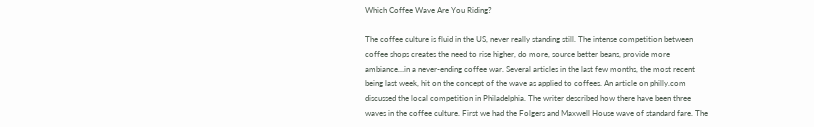Which Coffee Wave Are You Riding?

The coffee culture is fluid in the US, never really standing still. The intense competition between coffee shops creates the need to rise higher, do more, source better beans, provide more ambiance…in a never-ending coffee war. Several articles in the last few months, the most recent being last week, hit on the concept of the wave as applied to coffees. An article on philly.com discussed the local competition in Philadelphia. The writer described how there have been three waves in the coffee culture. First we had the Folgers and Maxwell House wave of standard fare. The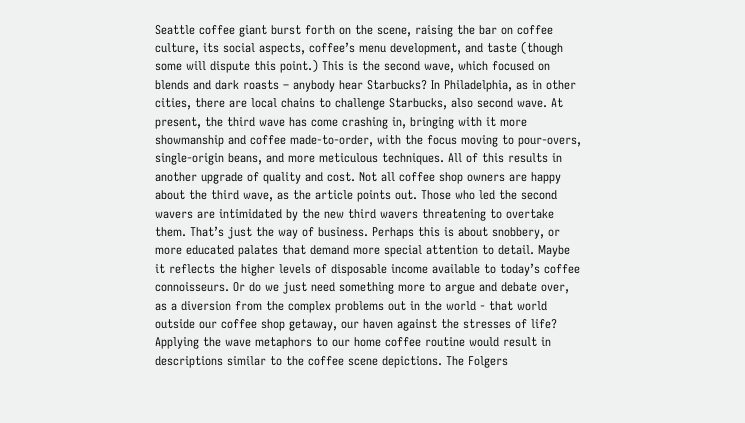Seattle coffee giant burst forth on the scene, raising the bar on coffee culture, its social aspects, coffee’s menu development, and taste (though some will dispute this point.) This is the second wave, which focused on blends and dark roasts – anybody hear Starbucks? In Philadelphia, as in other cities, there are local chains to challenge Starbucks, also second wave. At present, the third wave has come crashing in, bringing with it more showmanship and coffee made-to-order, with the focus moving to pour-overs, single-origin beans, and more meticulous techniques. All of this results in another upgrade of quality and cost. Not all coffee shop owners are happy about the third wave, as the article points out. Those who led the second wavers are intimidated by the new third wavers threatening to overtake them. That’s just the way of business. Perhaps this is about snobbery, or more educated palates that demand more special attention to detail. Maybe it reflects the higher levels of disposable income available to today’s coffee connoisseurs. Or do we just need something more to argue and debate over, as a diversion from the complex problems out in the world - that world outside our coffee shop getaway, our haven against the stresses of life? Applying the wave metaphors to our home coffee routine would result in descriptions similar to the coffee scene depictions. The Folgers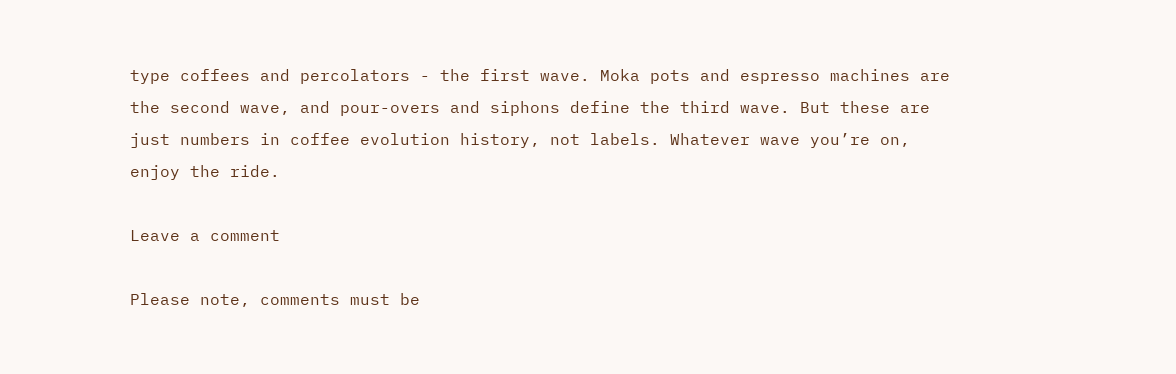type coffees and percolators - the first wave. Moka pots and espresso machines are the second wave, and pour-overs and siphons define the third wave. But these are just numbers in coffee evolution history, not labels. Whatever wave you’re on, enjoy the ride.

Leave a comment

Please note, comments must be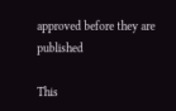approved before they are published

This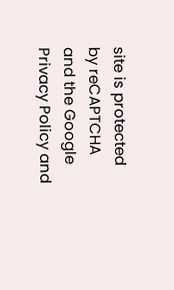site is protected by reCAPTCHA and the Google Privacy Policy and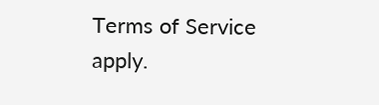Terms of Service apply.